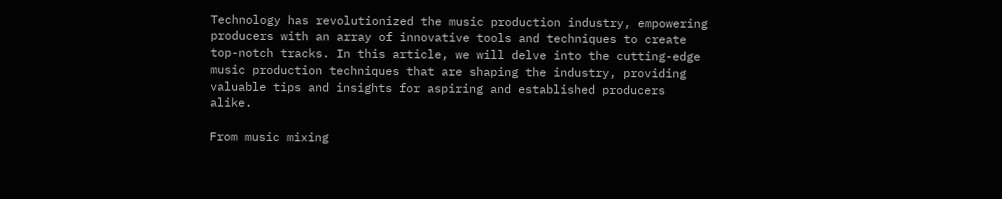Technology has revolutionized the music production industry, empowering producers with an array of innovative tools and techniques to create top-notch tracks. In this article, we will delve into the cutting-edge music production techniques that are shaping the industry, providing valuable tips and insights for aspiring and established producers alike.

From music mixing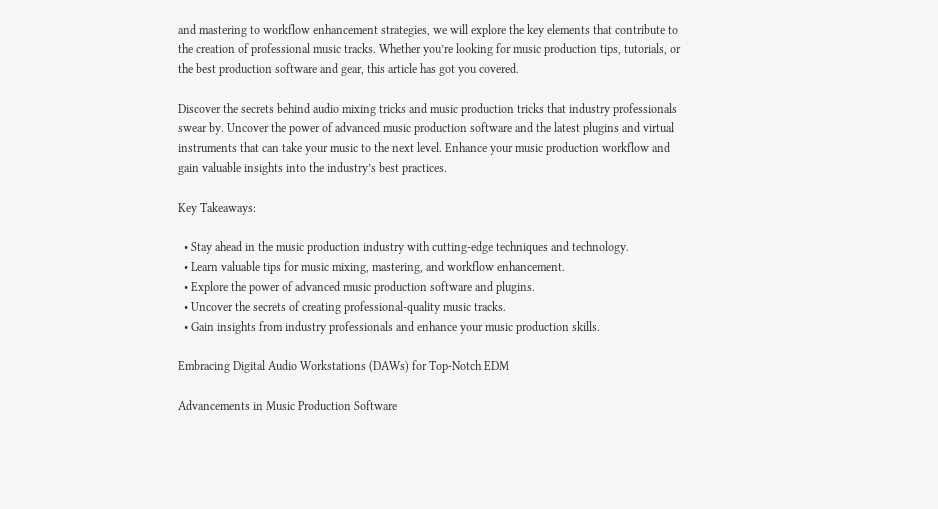and mastering to workflow enhancement strategies, we will explore the key elements that contribute to the creation of professional music tracks. Whether you’re looking for music production tips, tutorials, or the best production software and gear, this article has got you covered.

Discover the secrets behind audio mixing tricks and music production tricks that industry professionals swear by. Uncover the power of advanced music production software and the latest plugins and virtual instruments that can take your music to the next level. Enhance your music production workflow and gain valuable insights into the industry’s best practices.

Key Takeaways:

  • Stay ahead in the music production industry with cutting-edge techniques and technology.
  • Learn valuable tips for music mixing, mastering, and workflow enhancement.
  • Explore the power of advanced music production software and plugins.
  • Uncover the secrets of creating professional-quality music tracks.
  • Gain insights from industry professionals and enhance your music production skills.

Embracing Digital Audio Workstations (DAWs) for Top-Notch EDM

Advancements in Music Production Software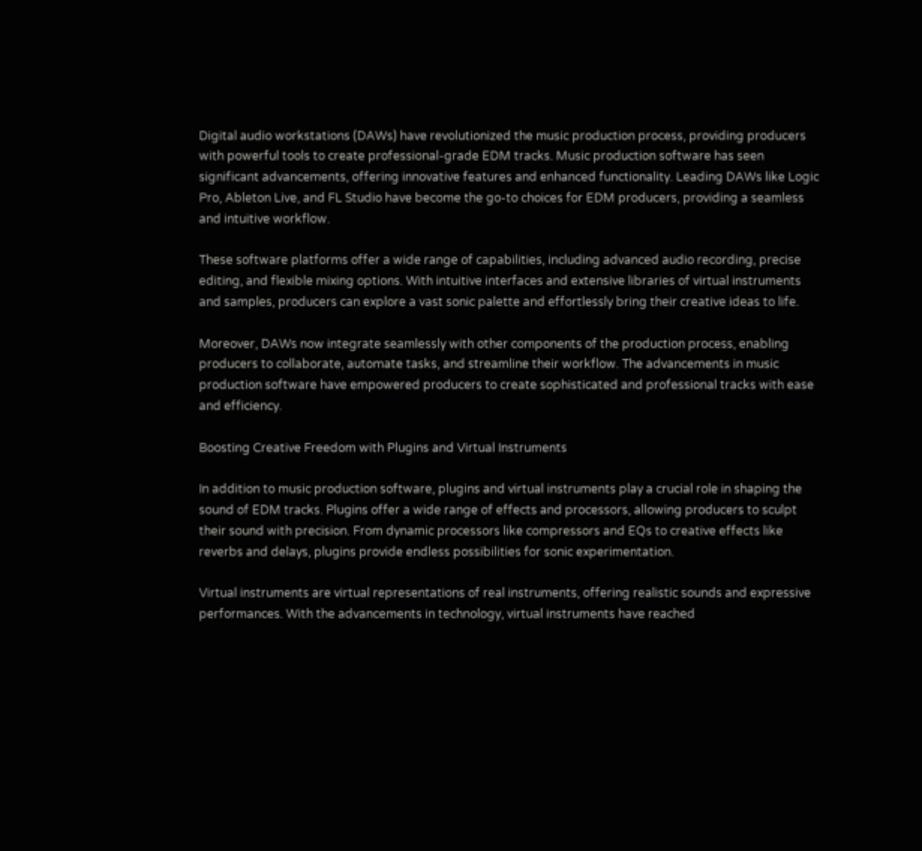Digital audio workstations (DAWs) have revolutionized the music production process, providing producers with powerful tools to create professional-grade EDM tracks. Music production software has seen significant advancements, offering innovative features and enhanced functionality. Leading DAWs like Logic Pro, Ableton Live, and FL Studio have become the go-to choices for EDM producers, providing a seamless and intuitive workflow.

These software platforms offer a wide range of capabilities, including advanced audio recording, precise editing, and flexible mixing options. With intuitive interfaces and extensive libraries of virtual instruments and samples, producers can explore a vast sonic palette and effortlessly bring their creative ideas to life.

Moreover, DAWs now integrate seamlessly with other components of the production process, enabling producers to collaborate, automate tasks, and streamline their workflow. The advancements in music production software have empowered producers to create sophisticated and professional tracks with ease and efficiency.

Boosting Creative Freedom with Plugins and Virtual Instruments

In addition to music production software, plugins and virtual instruments play a crucial role in shaping the sound of EDM tracks. Plugins offer a wide range of effects and processors, allowing producers to sculpt their sound with precision. From dynamic processors like compressors and EQs to creative effects like reverbs and delays, plugins provide endless possibilities for sonic experimentation.

Virtual instruments are virtual representations of real instruments, offering realistic sounds and expressive performances. With the advancements in technology, virtual instruments have reached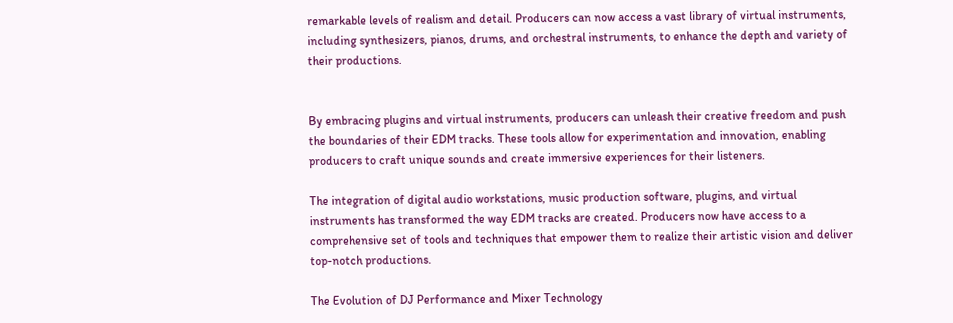remarkable levels of realism and detail. Producers can now access a vast library of virtual instruments, including synthesizers, pianos, drums, and orchestral instruments, to enhance the depth and variety of their productions.


By embracing plugins and virtual instruments, producers can unleash their creative freedom and push the boundaries of their EDM tracks. These tools allow for experimentation and innovation, enabling producers to craft unique sounds and create immersive experiences for their listeners.

The integration of digital audio workstations, music production software, plugins, and virtual instruments has transformed the way EDM tracks are created. Producers now have access to a comprehensive set of tools and techniques that empower them to realize their artistic vision and deliver top-notch productions.

The Evolution of DJ Performance and Mixer Technology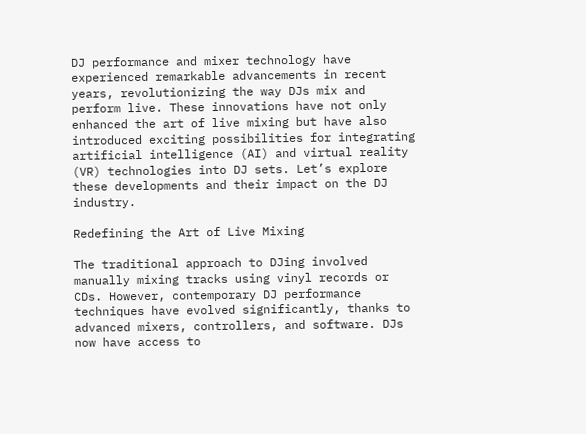DJ performance and mixer technology have experienced remarkable advancements in recent years, revolutionizing the way DJs mix and perform live. These innovations have not only enhanced the art of live mixing but have also introduced exciting possibilities for integrating artificial intelligence (AI) and virtual reality (VR) technologies into DJ sets. Let’s explore these developments and their impact on the DJ industry.

Redefining the Art of Live Mixing

The traditional approach to DJing involved manually mixing tracks using vinyl records or CDs. However, contemporary DJ performance techniques have evolved significantly, thanks to advanced mixers, controllers, and software. DJs now have access to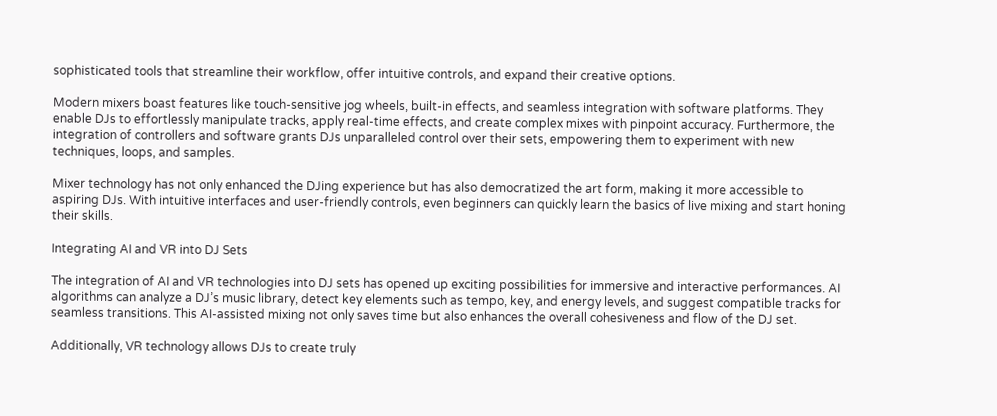sophisticated tools that streamline their workflow, offer intuitive controls, and expand their creative options.

Modern mixers boast features like touch-sensitive jog wheels, built-in effects, and seamless integration with software platforms. They enable DJs to effortlessly manipulate tracks, apply real-time effects, and create complex mixes with pinpoint accuracy. Furthermore, the integration of controllers and software grants DJs unparalleled control over their sets, empowering them to experiment with new techniques, loops, and samples.

Mixer technology has not only enhanced the DJing experience but has also democratized the art form, making it more accessible to aspiring DJs. With intuitive interfaces and user-friendly controls, even beginners can quickly learn the basics of live mixing and start honing their skills.

Integrating AI and VR into DJ Sets

The integration of AI and VR technologies into DJ sets has opened up exciting possibilities for immersive and interactive performances. AI algorithms can analyze a DJ’s music library, detect key elements such as tempo, key, and energy levels, and suggest compatible tracks for seamless transitions. This AI-assisted mixing not only saves time but also enhances the overall cohesiveness and flow of the DJ set.

Additionally, VR technology allows DJs to create truly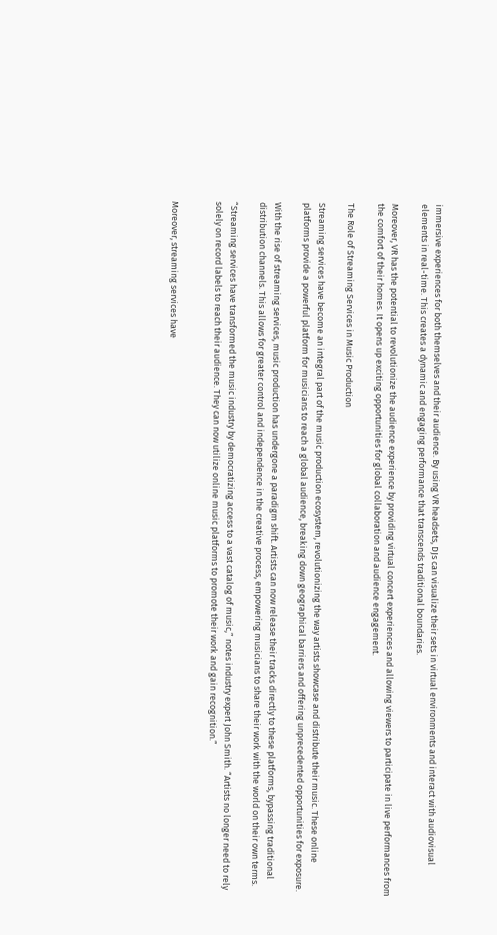immersive experiences for both themselves and their audience. By using VR headsets, DJs can visualize their sets in virtual environments and interact with audiovisual elements in real-time. This creates a dynamic and engaging performance that transcends traditional boundaries.

Moreover, VR has the potential to revolutionize the audience experience by providing virtual concert experiences and allowing viewers to participate in live performances from the comfort of their homes. It opens up exciting opportunities for global collaboration and audience engagement.

The Role of Streaming Services in Music Production

Streaming services have become an integral part of the music production ecosystem, revolutionizing the way artists showcase and distribute their music. These online platforms provide a powerful platform for musicians to reach a global audience, breaking down geographical barriers and offering unprecedented opportunities for exposure.

With the rise of streaming services, music production has undergone a paradigm shift. Artists can now release their tracks directly to these platforms, bypassing traditional distribution channels. This allows for greater control and independence in the creative process, empowering musicians to share their work with the world on their own terms.

“Streaming services have transformed the music industry by democratizing access to a vast catalog of music,” notes industry expert John Smith. “Artists no longer need to rely solely on record labels to reach their audience. They can now utilize online music platforms to promote their work and gain recognition.”


Moreover, streaming services have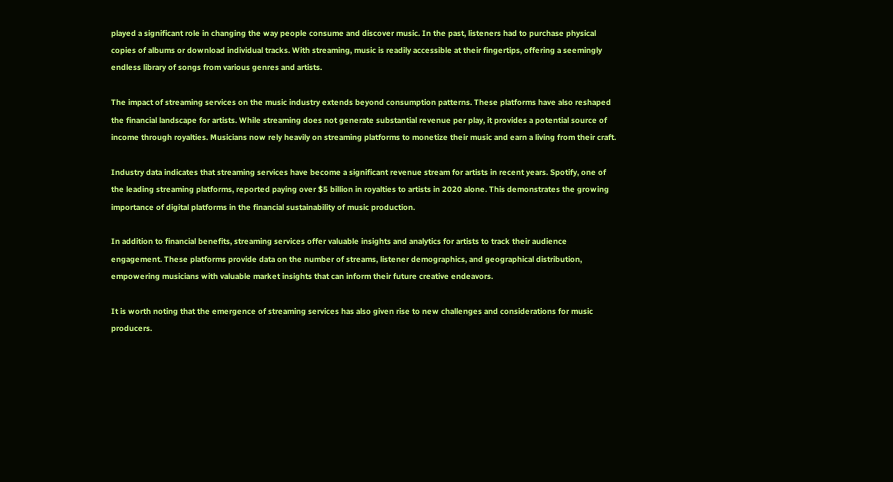played a significant role in changing the way people consume and discover music. In the past, listeners had to purchase physical copies of albums or download individual tracks. With streaming, music is readily accessible at their fingertips, offering a seemingly endless library of songs from various genres and artists.

The impact of streaming services on the music industry extends beyond consumption patterns. These platforms have also reshaped the financial landscape for artists. While streaming does not generate substantial revenue per play, it provides a potential source of income through royalties. Musicians now rely heavily on streaming platforms to monetize their music and earn a living from their craft.

Industry data indicates that streaming services have become a significant revenue stream for artists in recent years. Spotify, one of the leading streaming platforms, reported paying over $5 billion in royalties to artists in 2020 alone. This demonstrates the growing importance of digital platforms in the financial sustainability of music production.

In addition to financial benefits, streaming services offer valuable insights and analytics for artists to track their audience engagement. These platforms provide data on the number of streams, listener demographics, and geographical distribution, empowering musicians with valuable market insights that can inform their future creative endeavors.

It is worth noting that the emergence of streaming services has also given rise to new challenges and considerations for music producers.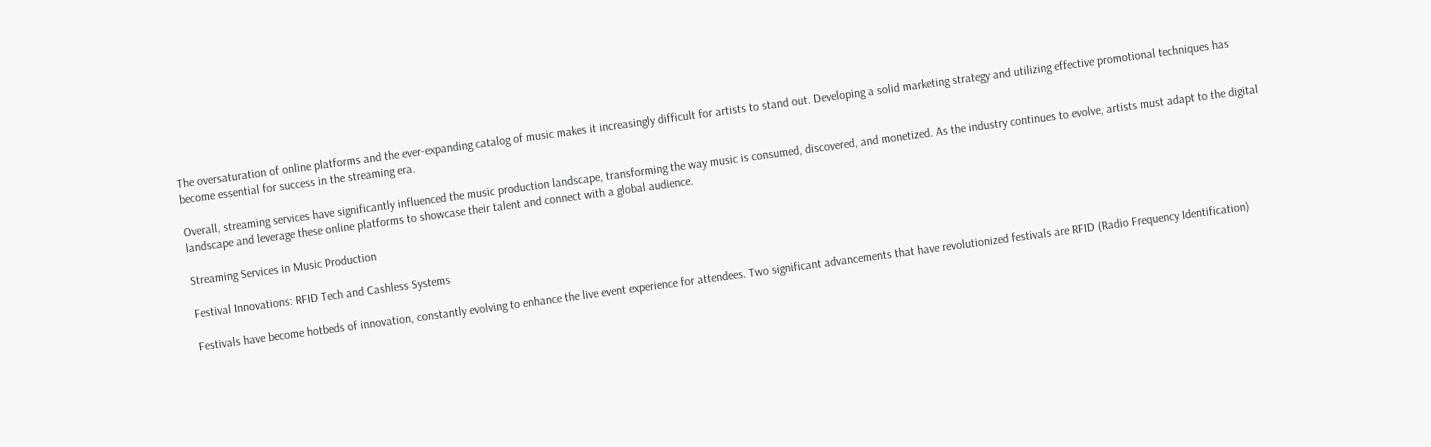The oversaturation of online platforms and the ever-expanding catalog of music makes it increasingly difficult for artists to stand out. Developing a solid marketing strategy and utilizing effective promotional techniques has become essential for success in the streaming era.

Overall, streaming services have significantly influenced the music production landscape, transforming the way music is consumed, discovered, and monetized. As the industry continues to evolve, artists must adapt to the digital landscape and leverage these online platforms to showcase their talent and connect with a global audience.

Streaming Services in Music Production

Festival Innovations: RFID Tech and Cashless Systems

Festivals have become hotbeds of innovation, constantly evolving to enhance the live event experience for attendees. Two significant advancements that have revolutionized festivals are RFID (Radio Frequency Identification)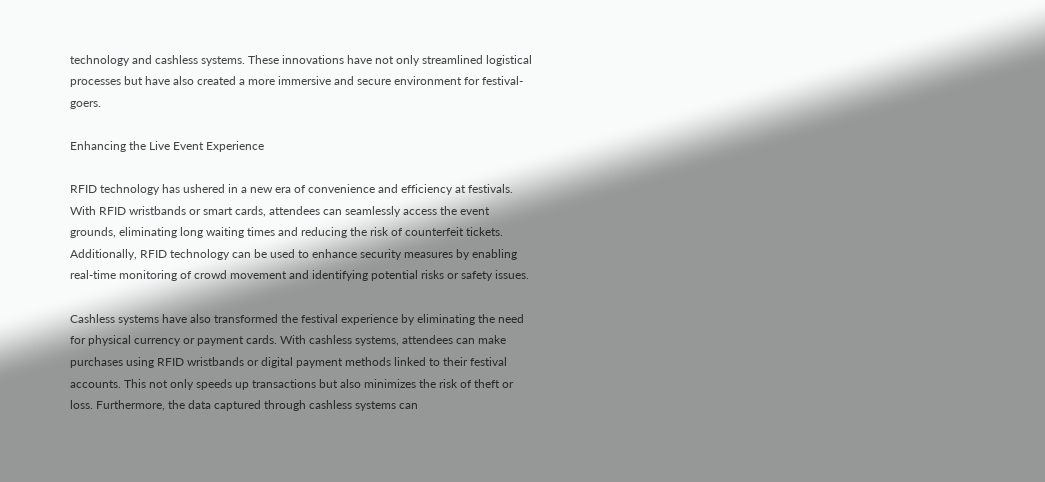technology and cashless systems. These innovations have not only streamlined logistical processes but have also created a more immersive and secure environment for festival-goers.

Enhancing the Live Event Experience

RFID technology has ushered in a new era of convenience and efficiency at festivals. With RFID wristbands or smart cards, attendees can seamlessly access the event grounds, eliminating long waiting times and reducing the risk of counterfeit tickets. Additionally, RFID technology can be used to enhance security measures by enabling real-time monitoring of crowd movement and identifying potential risks or safety issues.

Cashless systems have also transformed the festival experience by eliminating the need for physical currency or payment cards. With cashless systems, attendees can make purchases using RFID wristbands or digital payment methods linked to their festival accounts. This not only speeds up transactions but also minimizes the risk of theft or loss. Furthermore, the data captured through cashless systems can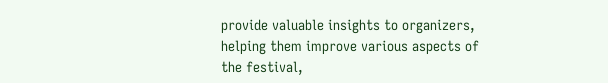provide valuable insights to organizers, helping them improve various aspects of the festival,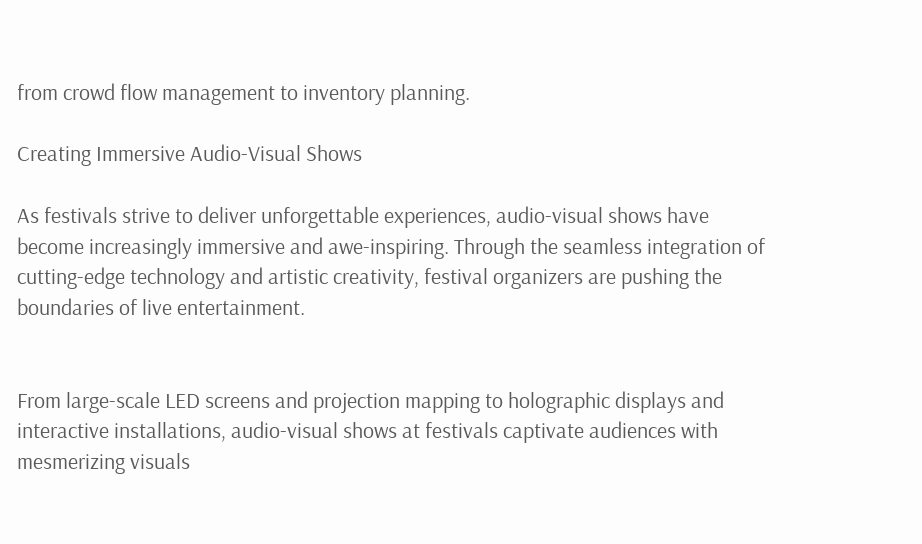from crowd flow management to inventory planning.

Creating Immersive Audio-Visual Shows

As festivals strive to deliver unforgettable experiences, audio-visual shows have become increasingly immersive and awe-inspiring. Through the seamless integration of cutting-edge technology and artistic creativity, festival organizers are pushing the boundaries of live entertainment.


From large-scale LED screens and projection mapping to holographic displays and interactive installations, audio-visual shows at festivals captivate audiences with mesmerizing visuals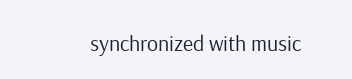synchronized with music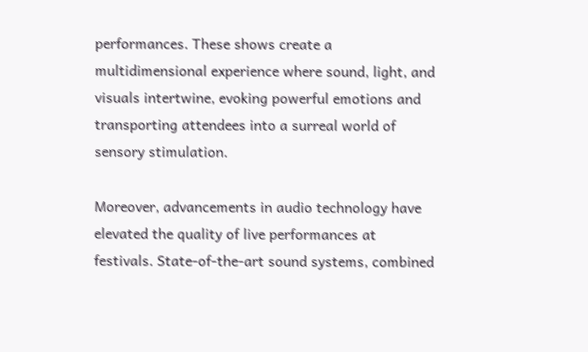performances. These shows create a multidimensional experience where sound, light, and visuals intertwine, evoking powerful emotions and transporting attendees into a surreal world of sensory stimulation.

Moreover, advancements in audio technology have elevated the quality of live performances at festivals. State-of-the-art sound systems, combined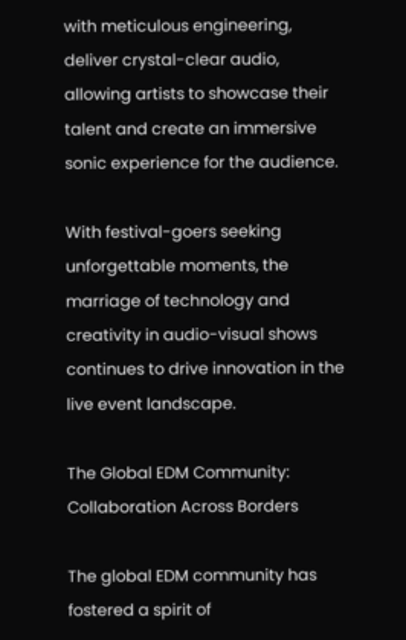with meticulous engineering, deliver crystal-clear audio, allowing artists to showcase their talent and create an immersive sonic experience for the audience.

With festival-goers seeking unforgettable moments, the marriage of technology and creativity in audio-visual shows continues to drive innovation in the live event landscape.

The Global EDM Community: Collaboration Across Borders

The global EDM community has fostered a spirit of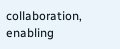collaboration, enabling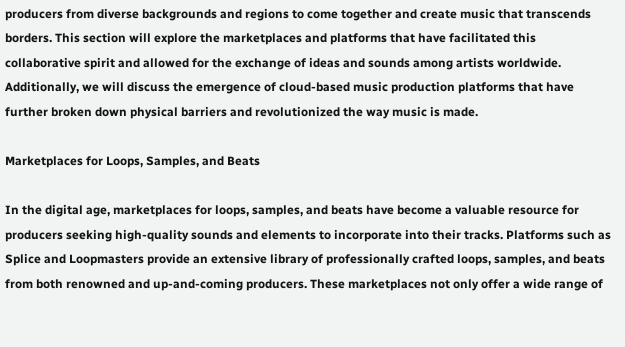producers from diverse backgrounds and regions to come together and create music that transcends borders. This section will explore the marketplaces and platforms that have facilitated this collaborative spirit and allowed for the exchange of ideas and sounds among artists worldwide. Additionally, we will discuss the emergence of cloud-based music production platforms that have further broken down physical barriers and revolutionized the way music is made.

Marketplaces for Loops, Samples, and Beats

In the digital age, marketplaces for loops, samples, and beats have become a valuable resource for producers seeking high-quality sounds and elements to incorporate into their tracks. Platforms such as Splice and Loopmasters provide an extensive library of professionally crafted loops, samples, and beats from both renowned and up-and-coming producers. These marketplaces not only offer a wide range of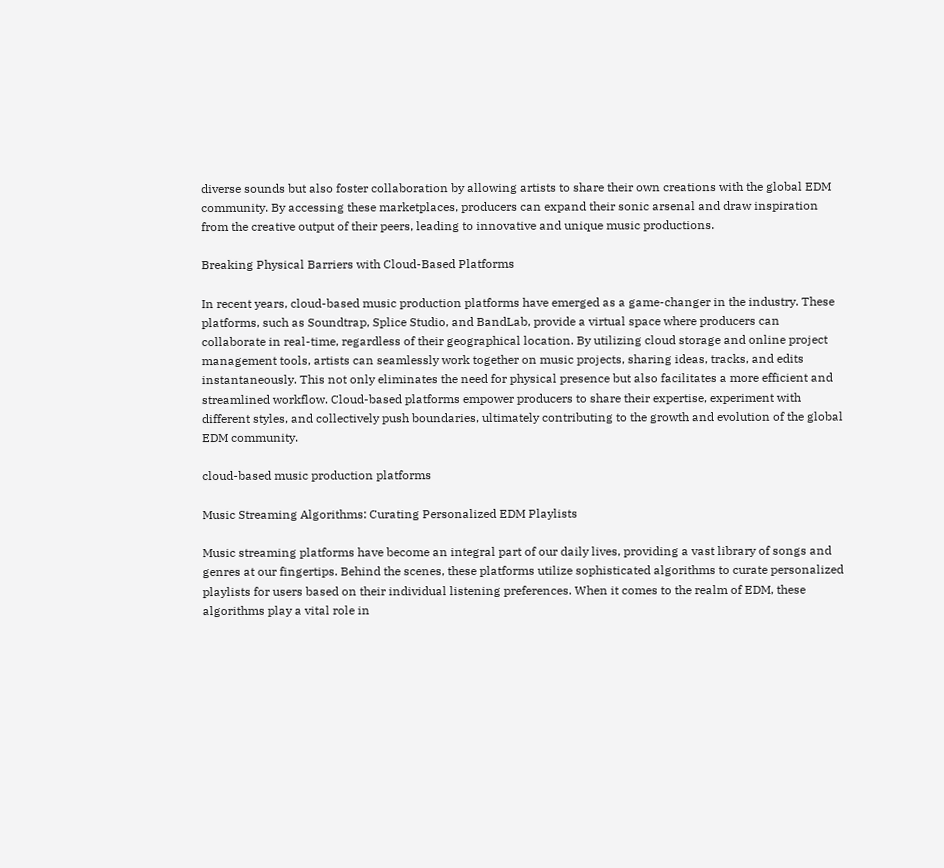diverse sounds but also foster collaboration by allowing artists to share their own creations with the global EDM community. By accessing these marketplaces, producers can expand their sonic arsenal and draw inspiration from the creative output of their peers, leading to innovative and unique music productions.

Breaking Physical Barriers with Cloud-Based Platforms

In recent years, cloud-based music production platforms have emerged as a game-changer in the industry. These platforms, such as Soundtrap, Splice Studio, and BandLab, provide a virtual space where producers can collaborate in real-time, regardless of their geographical location. By utilizing cloud storage and online project management tools, artists can seamlessly work together on music projects, sharing ideas, tracks, and edits instantaneously. This not only eliminates the need for physical presence but also facilitates a more efficient and streamlined workflow. Cloud-based platforms empower producers to share their expertise, experiment with different styles, and collectively push boundaries, ultimately contributing to the growth and evolution of the global EDM community.

cloud-based music production platforms

Music Streaming Algorithms: Curating Personalized EDM Playlists

Music streaming platforms have become an integral part of our daily lives, providing a vast library of songs and genres at our fingertips. Behind the scenes, these platforms utilize sophisticated algorithms to curate personalized playlists for users based on their individual listening preferences. When it comes to the realm of EDM, these algorithms play a vital role in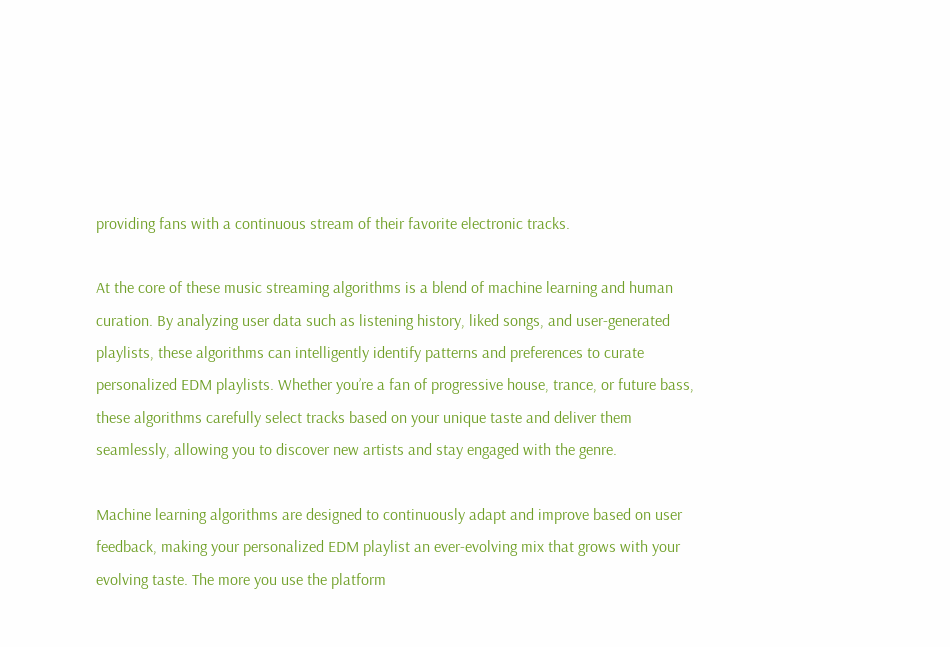providing fans with a continuous stream of their favorite electronic tracks.

At the core of these music streaming algorithms is a blend of machine learning and human curation. By analyzing user data such as listening history, liked songs, and user-generated playlists, these algorithms can intelligently identify patterns and preferences to curate personalized EDM playlists. Whether you’re a fan of progressive house, trance, or future bass, these algorithms carefully select tracks based on your unique taste and deliver them seamlessly, allowing you to discover new artists and stay engaged with the genre.

Machine learning algorithms are designed to continuously adapt and improve based on user feedback, making your personalized EDM playlist an ever-evolving mix that grows with your evolving taste. The more you use the platform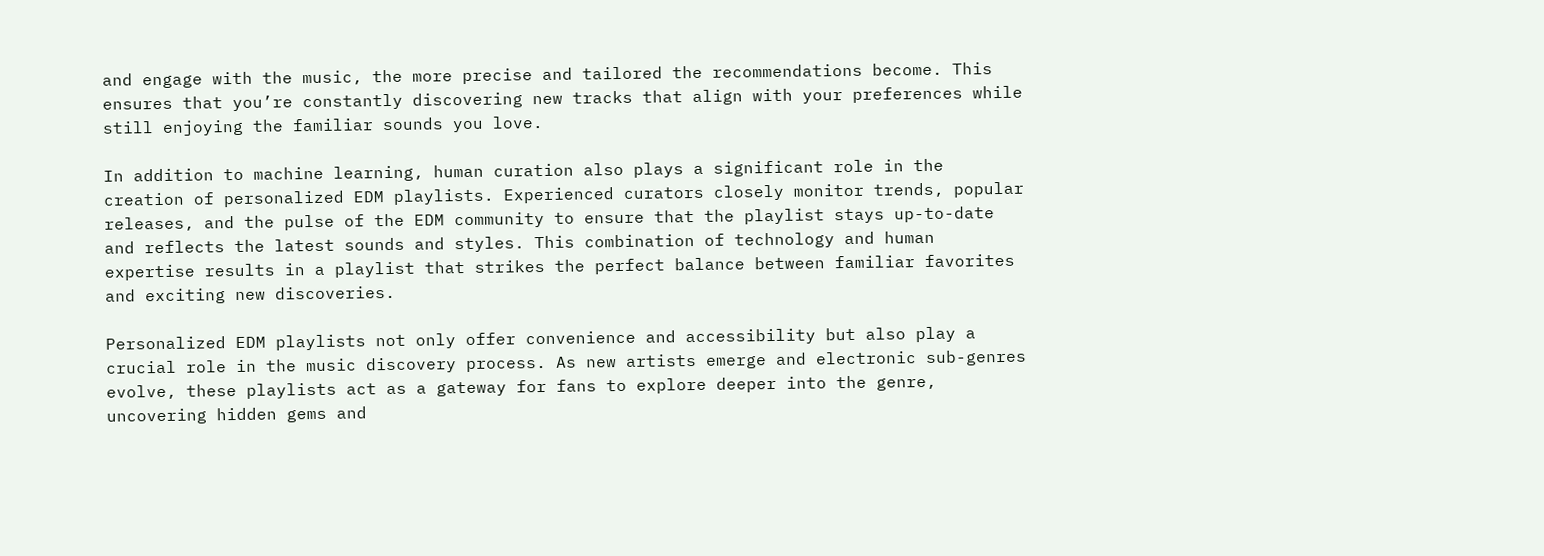and engage with the music, the more precise and tailored the recommendations become. This ensures that you’re constantly discovering new tracks that align with your preferences while still enjoying the familiar sounds you love.

In addition to machine learning, human curation also plays a significant role in the creation of personalized EDM playlists. Experienced curators closely monitor trends, popular releases, and the pulse of the EDM community to ensure that the playlist stays up-to-date and reflects the latest sounds and styles. This combination of technology and human expertise results in a playlist that strikes the perfect balance between familiar favorites and exciting new discoveries.

Personalized EDM playlists not only offer convenience and accessibility but also play a crucial role in the music discovery process. As new artists emerge and electronic sub-genres evolve, these playlists act as a gateway for fans to explore deeper into the genre, uncovering hidden gems and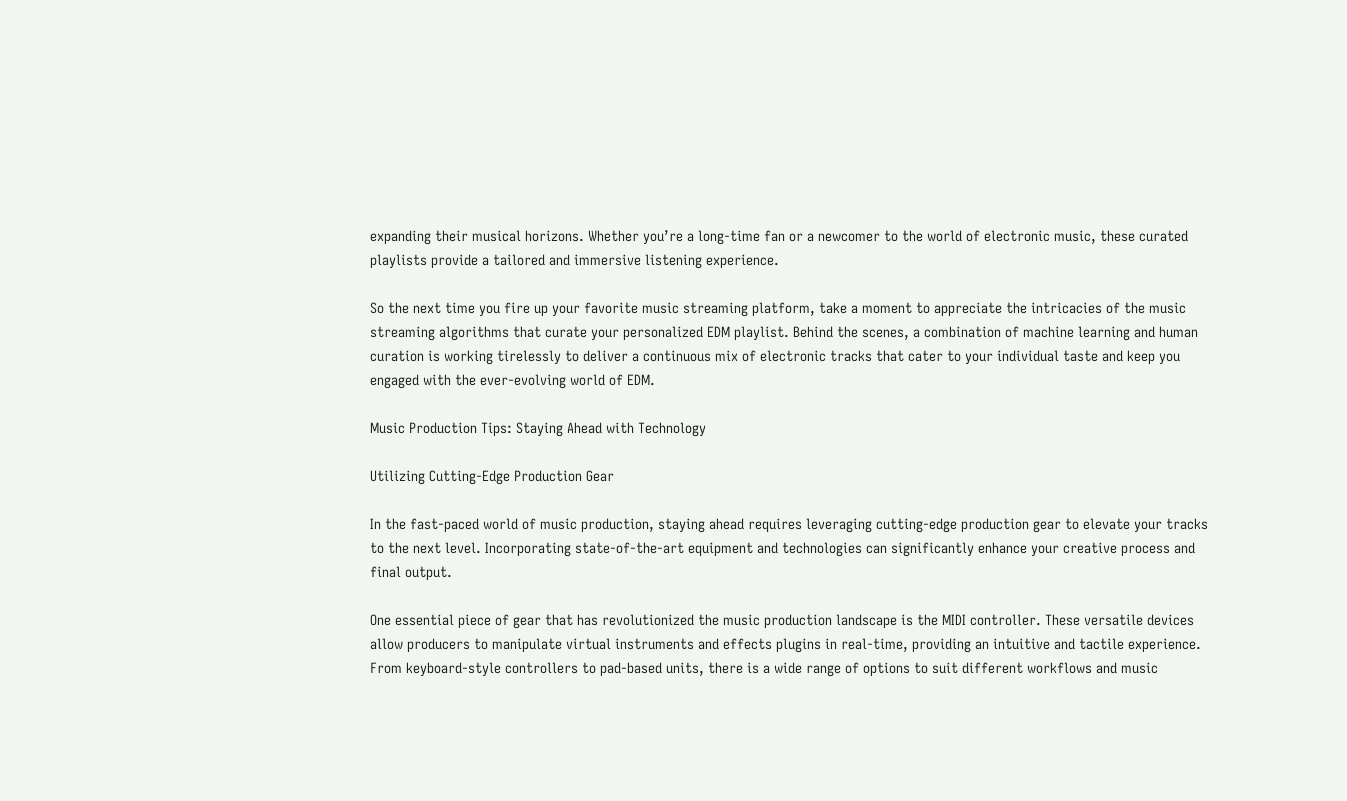expanding their musical horizons. Whether you’re a long-time fan or a newcomer to the world of electronic music, these curated playlists provide a tailored and immersive listening experience.

So the next time you fire up your favorite music streaming platform, take a moment to appreciate the intricacies of the music streaming algorithms that curate your personalized EDM playlist. Behind the scenes, a combination of machine learning and human curation is working tirelessly to deliver a continuous mix of electronic tracks that cater to your individual taste and keep you engaged with the ever-evolving world of EDM.

Music Production Tips: Staying Ahead with Technology

Utilizing Cutting-Edge Production Gear

In the fast-paced world of music production, staying ahead requires leveraging cutting-edge production gear to elevate your tracks to the next level. Incorporating state-of-the-art equipment and technologies can significantly enhance your creative process and final output.

One essential piece of gear that has revolutionized the music production landscape is the MIDI controller. These versatile devices allow producers to manipulate virtual instruments and effects plugins in real-time, providing an intuitive and tactile experience. From keyboard-style controllers to pad-based units, there is a wide range of options to suit different workflows and music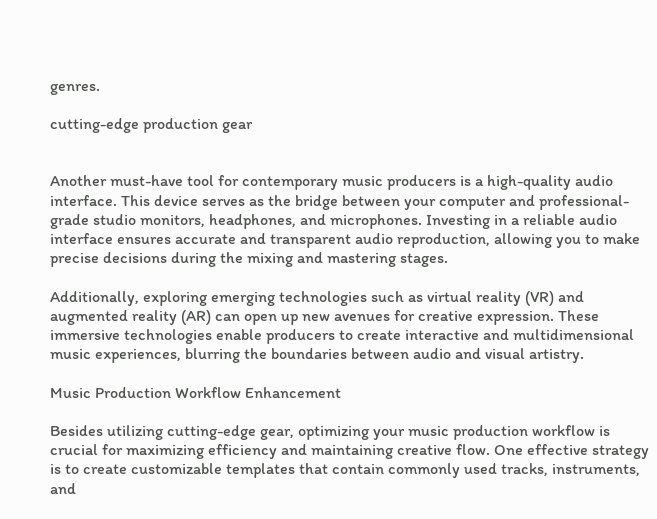genres.

cutting-edge production gear


Another must-have tool for contemporary music producers is a high-quality audio interface. This device serves as the bridge between your computer and professional-grade studio monitors, headphones, and microphones. Investing in a reliable audio interface ensures accurate and transparent audio reproduction, allowing you to make precise decisions during the mixing and mastering stages.

Additionally, exploring emerging technologies such as virtual reality (VR) and augmented reality (AR) can open up new avenues for creative expression. These immersive technologies enable producers to create interactive and multidimensional music experiences, blurring the boundaries between audio and visual artistry.

Music Production Workflow Enhancement

Besides utilizing cutting-edge gear, optimizing your music production workflow is crucial for maximizing efficiency and maintaining creative flow. One effective strategy is to create customizable templates that contain commonly used tracks, instruments, and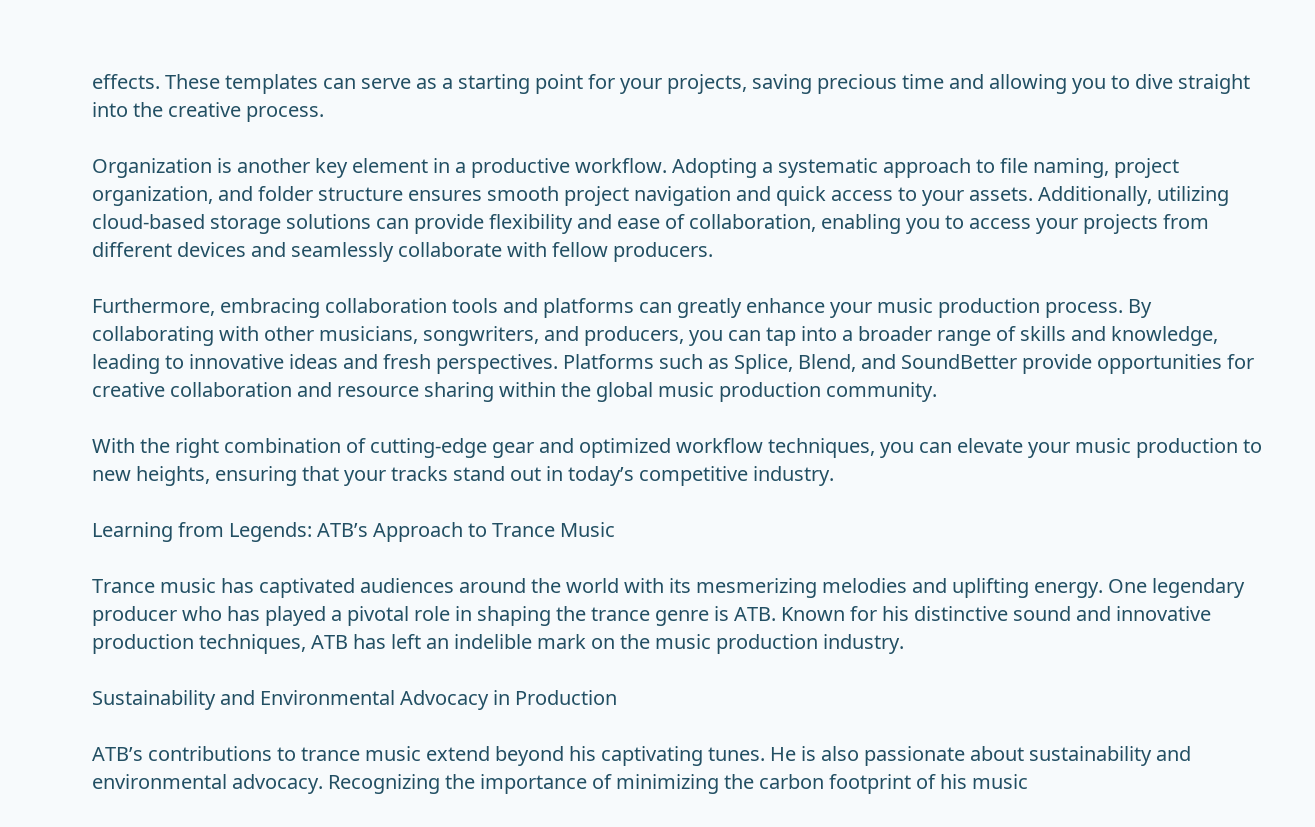effects. These templates can serve as a starting point for your projects, saving precious time and allowing you to dive straight into the creative process.

Organization is another key element in a productive workflow. Adopting a systematic approach to file naming, project organization, and folder structure ensures smooth project navigation and quick access to your assets. Additionally, utilizing cloud-based storage solutions can provide flexibility and ease of collaboration, enabling you to access your projects from different devices and seamlessly collaborate with fellow producers.

Furthermore, embracing collaboration tools and platforms can greatly enhance your music production process. By collaborating with other musicians, songwriters, and producers, you can tap into a broader range of skills and knowledge, leading to innovative ideas and fresh perspectives. Platforms such as Splice, Blend, and SoundBetter provide opportunities for creative collaboration and resource sharing within the global music production community.

With the right combination of cutting-edge gear and optimized workflow techniques, you can elevate your music production to new heights, ensuring that your tracks stand out in today’s competitive industry.

Learning from Legends: ATB’s Approach to Trance Music

Trance music has captivated audiences around the world with its mesmerizing melodies and uplifting energy. One legendary producer who has played a pivotal role in shaping the trance genre is ATB. Known for his distinctive sound and innovative production techniques, ATB has left an indelible mark on the music production industry.

Sustainability and Environmental Advocacy in Production

ATB’s contributions to trance music extend beyond his captivating tunes. He is also passionate about sustainability and environmental advocacy. Recognizing the importance of minimizing the carbon footprint of his music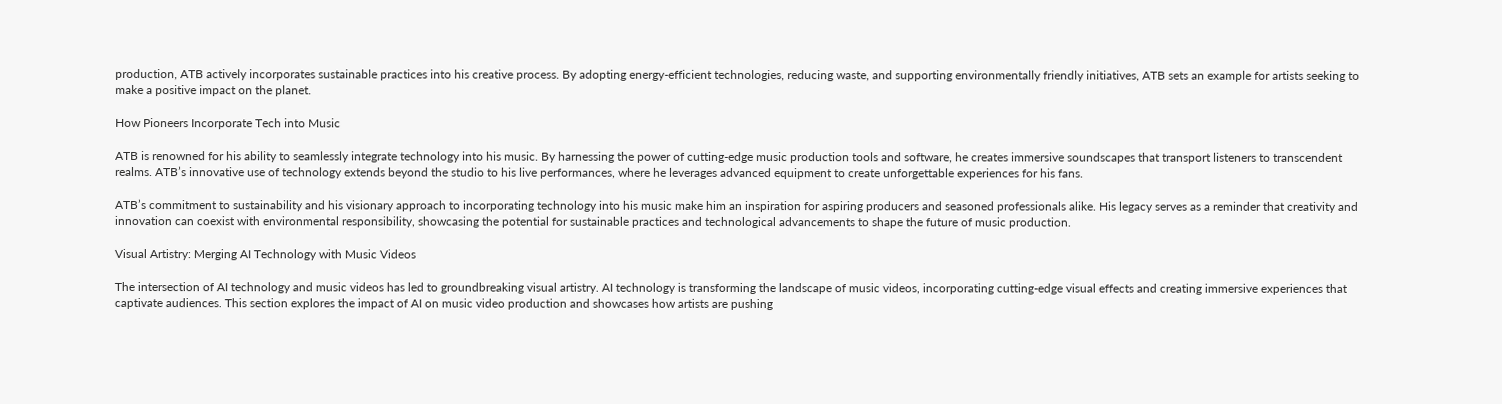production, ATB actively incorporates sustainable practices into his creative process. By adopting energy-efficient technologies, reducing waste, and supporting environmentally friendly initiatives, ATB sets an example for artists seeking to make a positive impact on the planet.

How Pioneers Incorporate Tech into Music

ATB is renowned for his ability to seamlessly integrate technology into his music. By harnessing the power of cutting-edge music production tools and software, he creates immersive soundscapes that transport listeners to transcendent realms. ATB’s innovative use of technology extends beyond the studio to his live performances, where he leverages advanced equipment to create unforgettable experiences for his fans.

ATB’s commitment to sustainability and his visionary approach to incorporating technology into his music make him an inspiration for aspiring producers and seasoned professionals alike. His legacy serves as a reminder that creativity and innovation can coexist with environmental responsibility, showcasing the potential for sustainable practices and technological advancements to shape the future of music production.

Visual Artistry: Merging AI Technology with Music Videos

The intersection of AI technology and music videos has led to groundbreaking visual artistry. AI technology is transforming the landscape of music videos, incorporating cutting-edge visual effects and creating immersive experiences that captivate audiences. This section explores the impact of AI on music video production and showcases how artists are pushing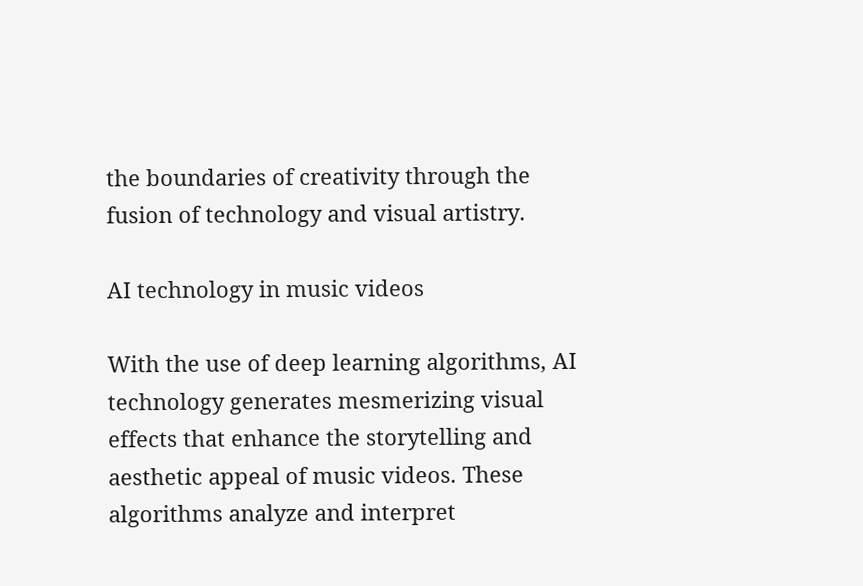the boundaries of creativity through the fusion of technology and visual artistry.

AI technology in music videos

With the use of deep learning algorithms, AI technology generates mesmerizing visual effects that enhance the storytelling and aesthetic appeal of music videos. These algorithms analyze and interpret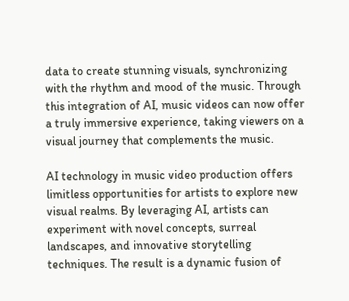data to create stunning visuals, synchronizing with the rhythm and mood of the music. Through this integration of AI, music videos can now offer a truly immersive experience, taking viewers on a visual journey that complements the music.

AI technology in music video production offers limitless opportunities for artists to explore new visual realms. By leveraging AI, artists can experiment with novel concepts, surreal landscapes, and innovative storytelling techniques. The result is a dynamic fusion of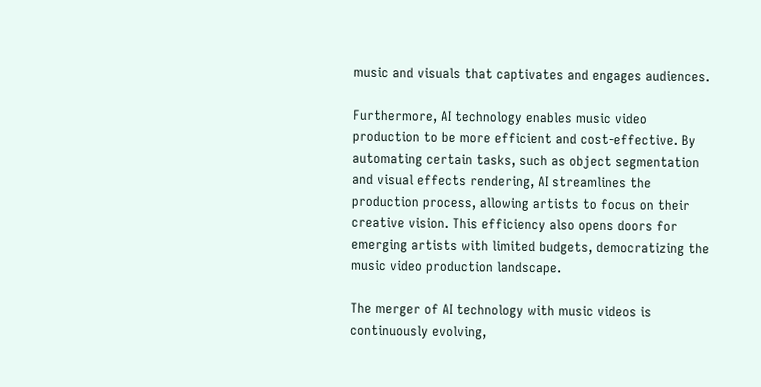music and visuals that captivates and engages audiences.

Furthermore, AI technology enables music video production to be more efficient and cost-effective. By automating certain tasks, such as object segmentation and visual effects rendering, AI streamlines the production process, allowing artists to focus on their creative vision. This efficiency also opens doors for emerging artists with limited budgets, democratizing the music video production landscape.

The merger of AI technology with music videos is continuously evolving,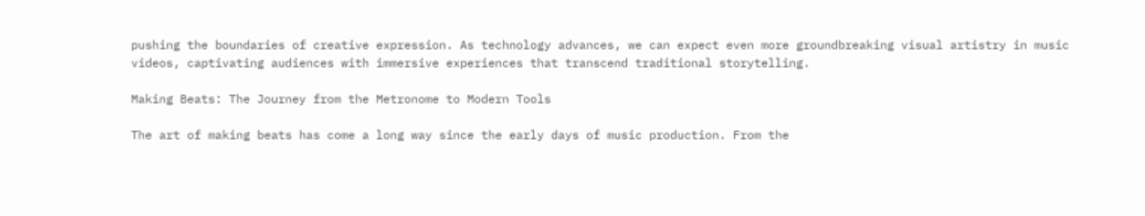pushing the boundaries of creative expression. As technology advances, we can expect even more groundbreaking visual artistry in music videos, captivating audiences with immersive experiences that transcend traditional storytelling.

Making Beats: The Journey from the Metronome to Modern Tools

The art of making beats has come a long way since the early days of music production. From the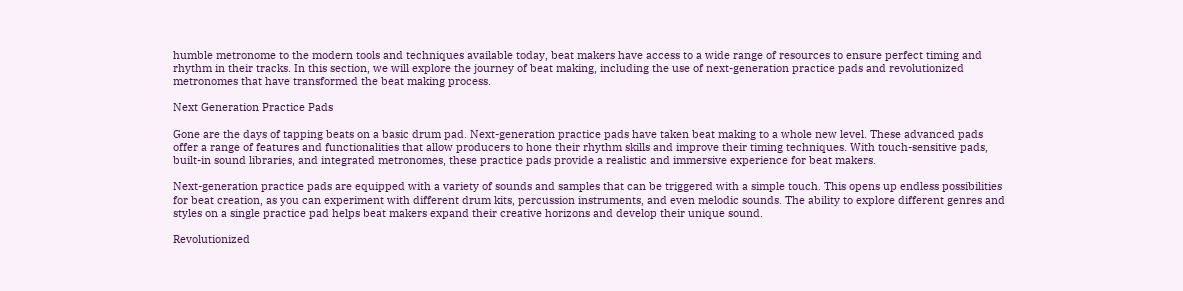humble metronome to the modern tools and techniques available today, beat makers have access to a wide range of resources to ensure perfect timing and rhythm in their tracks. In this section, we will explore the journey of beat making, including the use of next-generation practice pads and revolutionized metronomes that have transformed the beat making process.

Next Generation Practice Pads

Gone are the days of tapping beats on a basic drum pad. Next-generation practice pads have taken beat making to a whole new level. These advanced pads offer a range of features and functionalities that allow producers to hone their rhythm skills and improve their timing techniques. With touch-sensitive pads, built-in sound libraries, and integrated metronomes, these practice pads provide a realistic and immersive experience for beat makers.

Next-generation practice pads are equipped with a variety of sounds and samples that can be triggered with a simple touch. This opens up endless possibilities for beat creation, as you can experiment with different drum kits, percussion instruments, and even melodic sounds. The ability to explore different genres and styles on a single practice pad helps beat makers expand their creative horizons and develop their unique sound.

Revolutionized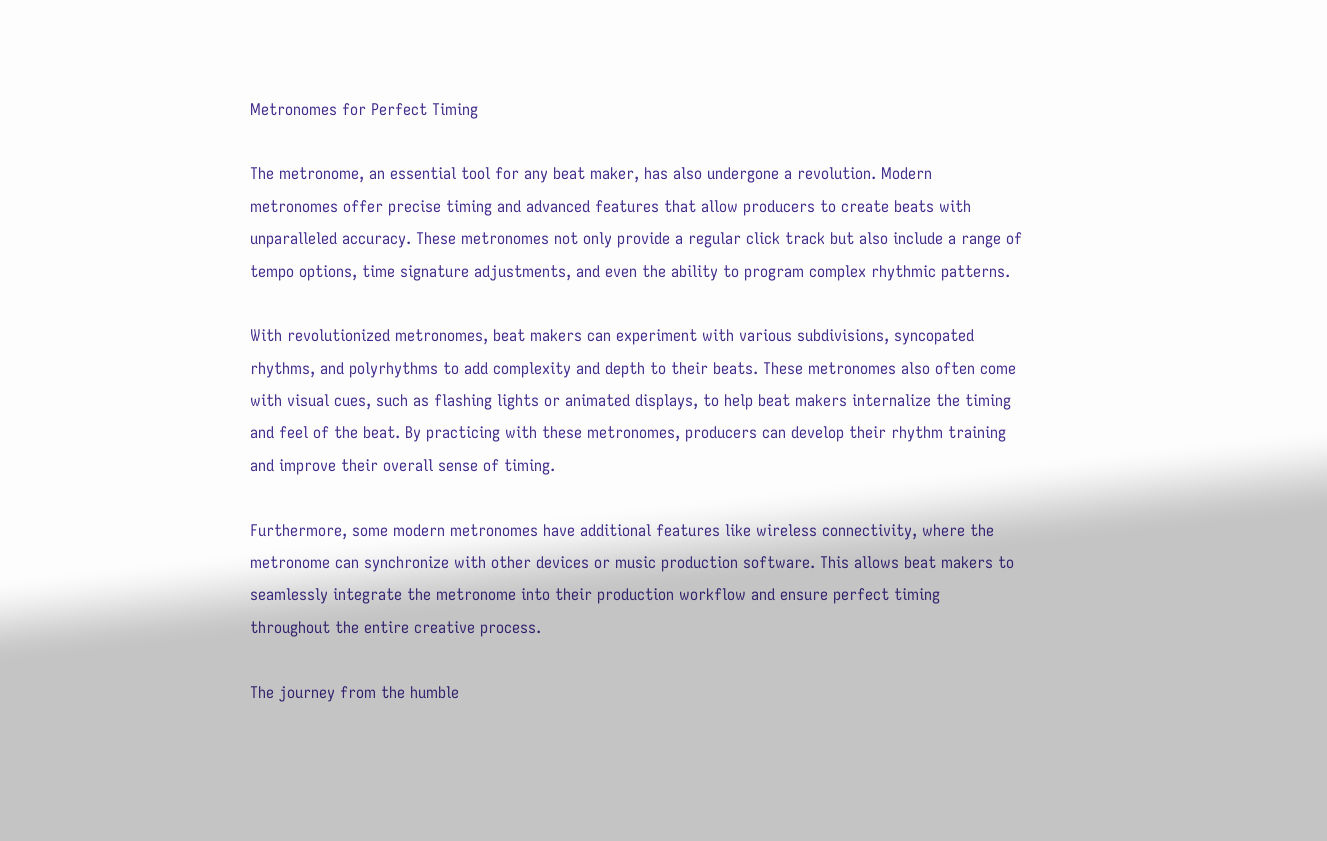Metronomes for Perfect Timing

The metronome, an essential tool for any beat maker, has also undergone a revolution. Modern metronomes offer precise timing and advanced features that allow producers to create beats with unparalleled accuracy. These metronomes not only provide a regular click track but also include a range of tempo options, time signature adjustments, and even the ability to program complex rhythmic patterns.

With revolutionized metronomes, beat makers can experiment with various subdivisions, syncopated rhythms, and polyrhythms to add complexity and depth to their beats. These metronomes also often come with visual cues, such as flashing lights or animated displays, to help beat makers internalize the timing and feel of the beat. By practicing with these metronomes, producers can develop their rhythm training and improve their overall sense of timing.

Furthermore, some modern metronomes have additional features like wireless connectivity, where the metronome can synchronize with other devices or music production software. This allows beat makers to seamlessly integrate the metronome into their production workflow and ensure perfect timing throughout the entire creative process.

The journey from the humble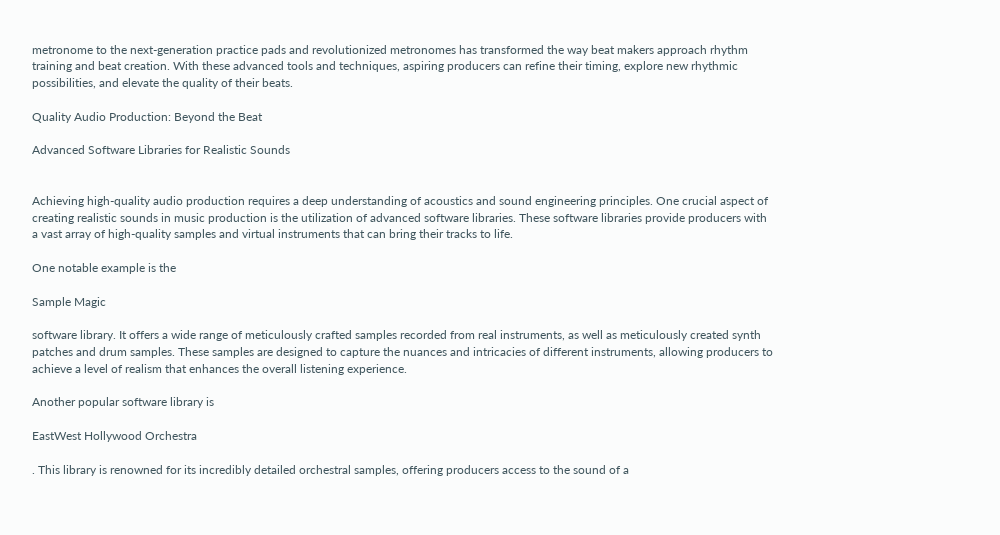metronome to the next-generation practice pads and revolutionized metronomes has transformed the way beat makers approach rhythm training and beat creation. With these advanced tools and techniques, aspiring producers can refine their timing, explore new rhythmic possibilities, and elevate the quality of their beats.

Quality Audio Production: Beyond the Beat

Advanced Software Libraries for Realistic Sounds


Achieving high-quality audio production requires a deep understanding of acoustics and sound engineering principles. One crucial aspect of creating realistic sounds in music production is the utilization of advanced software libraries. These software libraries provide producers with a vast array of high-quality samples and virtual instruments that can bring their tracks to life.

One notable example is the

Sample Magic

software library. It offers a wide range of meticulously crafted samples recorded from real instruments, as well as meticulously created synth patches and drum samples. These samples are designed to capture the nuances and intricacies of different instruments, allowing producers to achieve a level of realism that enhances the overall listening experience.

Another popular software library is

EastWest Hollywood Orchestra

. This library is renowned for its incredibly detailed orchestral samples, offering producers access to the sound of a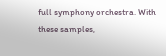full symphony orchestra. With these samples,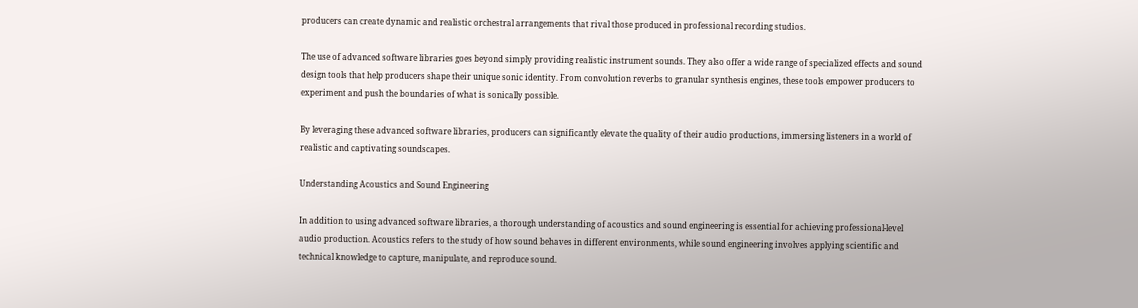producers can create dynamic and realistic orchestral arrangements that rival those produced in professional recording studios.

The use of advanced software libraries goes beyond simply providing realistic instrument sounds. They also offer a wide range of specialized effects and sound design tools that help producers shape their unique sonic identity. From convolution reverbs to granular synthesis engines, these tools empower producers to experiment and push the boundaries of what is sonically possible.

By leveraging these advanced software libraries, producers can significantly elevate the quality of their audio productions, immersing listeners in a world of realistic and captivating soundscapes.

Understanding Acoustics and Sound Engineering

In addition to using advanced software libraries, a thorough understanding of acoustics and sound engineering is essential for achieving professional-level audio production. Acoustics refers to the study of how sound behaves in different environments, while sound engineering involves applying scientific and technical knowledge to capture, manipulate, and reproduce sound.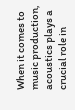When it comes to music production, acoustics plays a crucial role in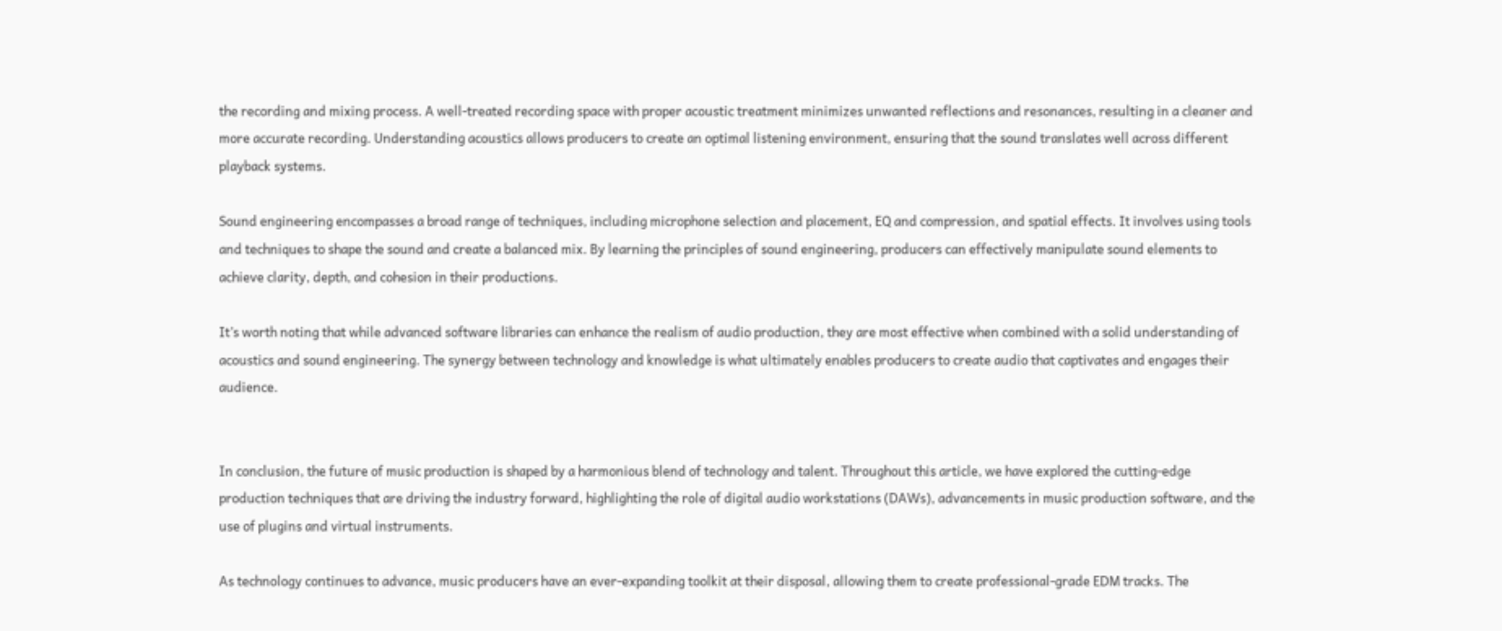the recording and mixing process. A well-treated recording space with proper acoustic treatment minimizes unwanted reflections and resonances, resulting in a cleaner and more accurate recording. Understanding acoustics allows producers to create an optimal listening environment, ensuring that the sound translates well across different playback systems.

Sound engineering encompasses a broad range of techniques, including microphone selection and placement, EQ and compression, and spatial effects. It involves using tools and techniques to shape the sound and create a balanced mix. By learning the principles of sound engineering, producers can effectively manipulate sound elements to achieve clarity, depth, and cohesion in their productions.

It’s worth noting that while advanced software libraries can enhance the realism of audio production, they are most effective when combined with a solid understanding of acoustics and sound engineering. The synergy between technology and knowledge is what ultimately enables producers to create audio that captivates and engages their audience.


In conclusion, the future of music production is shaped by a harmonious blend of technology and talent. Throughout this article, we have explored the cutting-edge production techniques that are driving the industry forward, highlighting the role of digital audio workstations (DAWs), advancements in music production software, and the use of plugins and virtual instruments.

As technology continues to advance, music producers have an ever-expanding toolkit at their disposal, allowing them to create professional-grade EDM tracks. The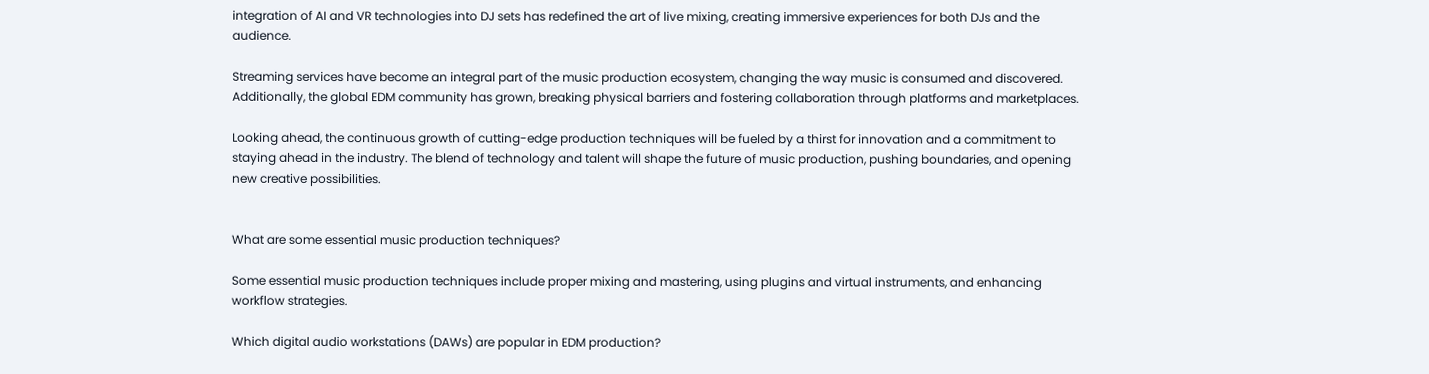integration of AI and VR technologies into DJ sets has redefined the art of live mixing, creating immersive experiences for both DJs and the audience.

Streaming services have become an integral part of the music production ecosystem, changing the way music is consumed and discovered. Additionally, the global EDM community has grown, breaking physical barriers and fostering collaboration through platforms and marketplaces.

Looking ahead, the continuous growth of cutting-edge production techniques will be fueled by a thirst for innovation and a commitment to staying ahead in the industry. The blend of technology and talent will shape the future of music production, pushing boundaries, and opening new creative possibilities.


What are some essential music production techniques?

Some essential music production techniques include proper mixing and mastering, using plugins and virtual instruments, and enhancing workflow strategies.

Which digital audio workstations (DAWs) are popular in EDM production?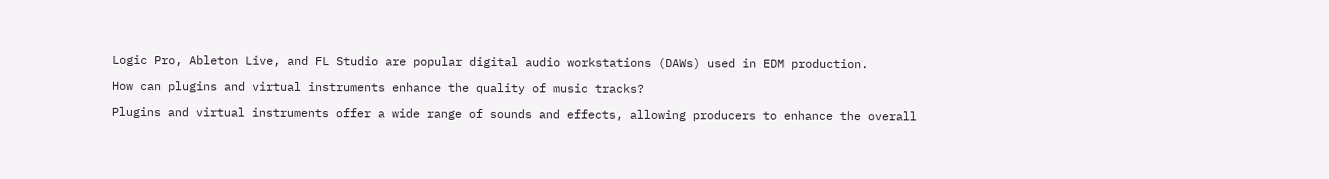Logic Pro, Ableton Live, and FL Studio are popular digital audio workstations (DAWs) used in EDM production.

How can plugins and virtual instruments enhance the quality of music tracks?

Plugins and virtual instruments offer a wide range of sounds and effects, allowing producers to enhance the overall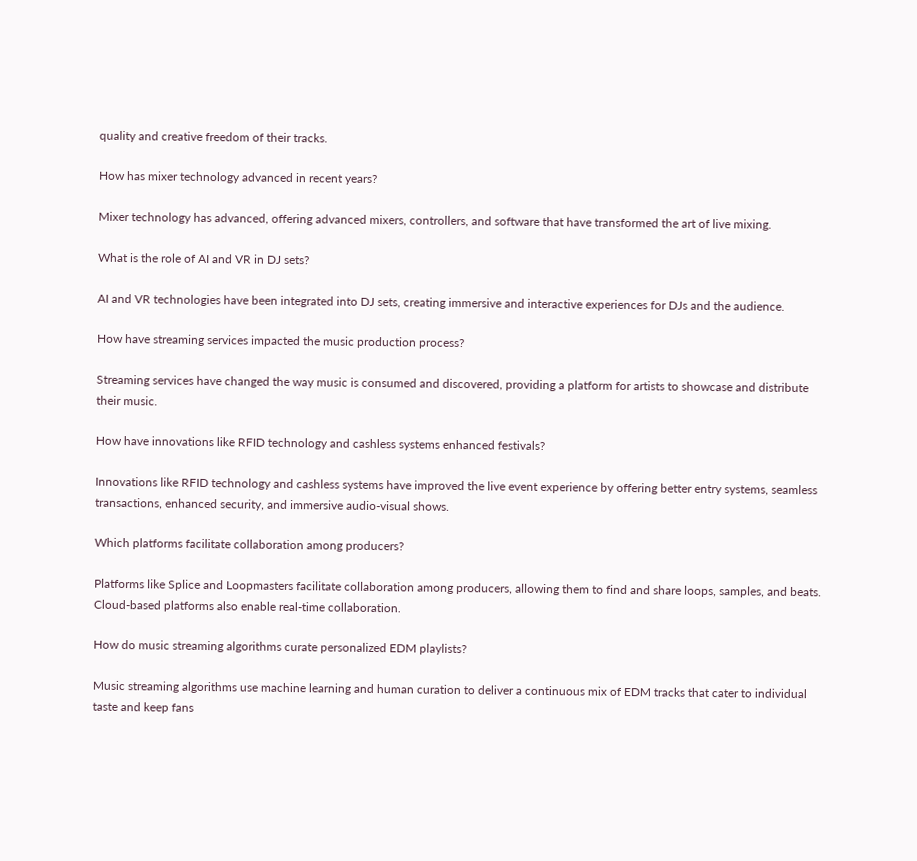quality and creative freedom of their tracks.

How has mixer technology advanced in recent years?

Mixer technology has advanced, offering advanced mixers, controllers, and software that have transformed the art of live mixing.

What is the role of AI and VR in DJ sets?

AI and VR technologies have been integrated into DJ sets, creating immersive and interactive experiences for DJs and the audience.

How have streaming services impacted the music production process?

Streaming services have changed the way music is consumed and discovered, providing a platform for artists to showcase and distribute their music.

How have innovations like RFID technology and cashless systems enhanced festivals?

Innovations like RFID technology and cashless systems have improved the live event experience by offering better entry systems, seamless transactions, enhanced security, and immersive audio-visual shows.

Which platforms facilitate collaboration among producers?

Platforms like Splice and Loopmasters facilitate collaboration among producers, allowing them to find and share loops, samples, and beats. Cloud-based platforms also enable real-time collaboration.

How do music streaming algorithms curate personalized EDM playlists?

Music streaming algorithms use machine learning and human curation to deliver a continuous mix of EDM tracks that cater to individual taste and keep fans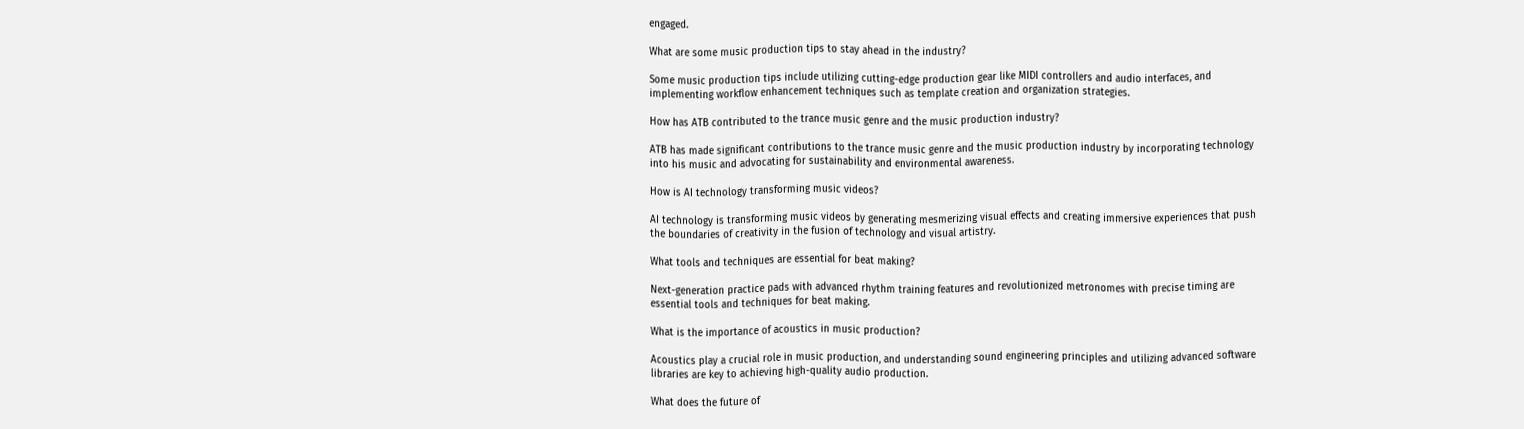engaged.

What are some music production tips to stay ahead in the industry?

Some music production tips include utilizing cutting-edge production gear like MIDI controllers and audio interfaces, and implementing workflow enhancement techniques such as template creation and organization strategies.

How has ATB contributed to the trance music genre and the music production industry?

ATB has made significant contributions to the trance music genre and the music production industry by incorporating technology into his music and advocating for sustainability and environmental awareness.

How is AI technology transforming music videos?

AI technology is transforming music videos by generating mesmerizing visual effects and creating immersive experiences that push the boundaries of creativity in the fusion of technology and visual artistry.

What tools and techniques are essential for beat making?

Next-generation practice pads with advanced rhythm training features and revolutionized metronomes with precise timing are essential tools and techniques for beat making.

What is the importance of acoustics in music production?

Acoustics play a crucial role in music production, and understanding sound engineering principles and utilizing advanced software libraries are key to achieving high-quality audio production.

What does the future of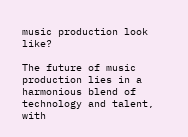music production look like?

The future of music production lies in a harmonious blend of technology and talent, with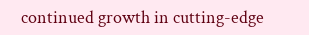continued growth in cutting-edge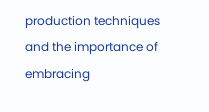production techniques and the importance of embracing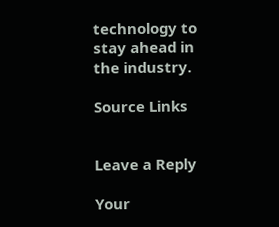technology to stay ahead in the industry.

Source Links


Leave a Reply

Your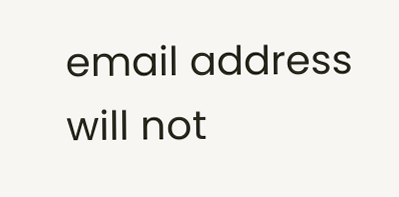email address will not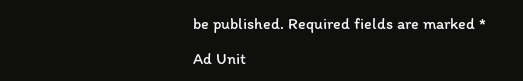be published. Required fields are marked *

Ad Unit